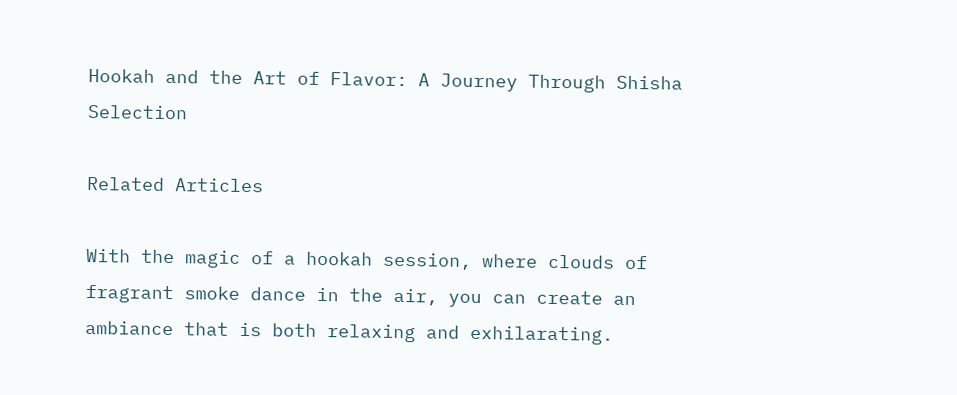Hookah and the Art of Flavor: A Journey Through Shisha Selection

Related Articles

With the magic of a hookah session, where clouds of fragrant smoke dance in the air, you can create an ambiance that is both relaxing and exhilarating.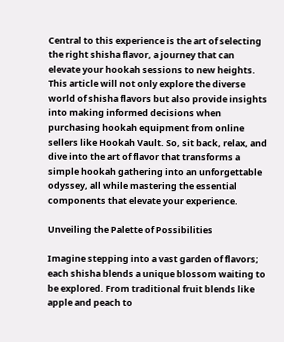Central to this experience is the art of selecting the right shisha flavor, a journey that can elevate your hookah sessions to new heights. This article will not only explore the diverse world of shisha flavors but also provide insights into making informed decisions when purchasing hookah equipment from online sellers like Hookah Vault. So, sit back, relax, and dive into the art of flavor that transforms a simple hookah gathering into an unforgettable odyssey, all while mastering the essential components that elevate your experience.

Unveiling the Palette of Possibilities

Imagine stepping into a vast garden of flavors; each shisha blends a unique blossom waiting to be explored. From traditional fruit blends like apple and peach to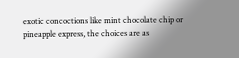exotic concoctions like mint chocolate chip or pineapple express, the choices are as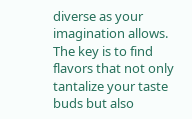diverse as your imagination allows. The key is to find flavors that not only tantalize your taste buds but also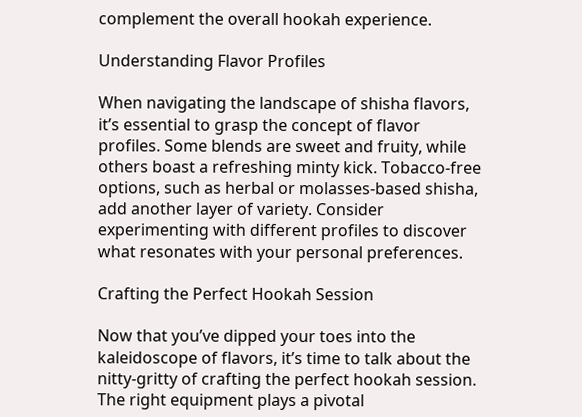complement the overall hookah experience.

Understanding Flavor Profiles

When navigating the landscape of shisha flavors, it’s essential to grasp the concept of flavor profiles. Some blends are sweet and fruity, while others boast a refreshing minty kick. Tobacco-free options, such as herbal or molasses-based shisha, add another layer of variety. Consider experimenting with different profiles to discover what resonates with your personal preferences.

Crafting the Perfect Hookah Session

Now that you’ve dipped your toes into the kaleidoscope of flavors, it’s time to talk about the nitty-gritty of crafting the perfect hookah session. The right equipment plays a pivotal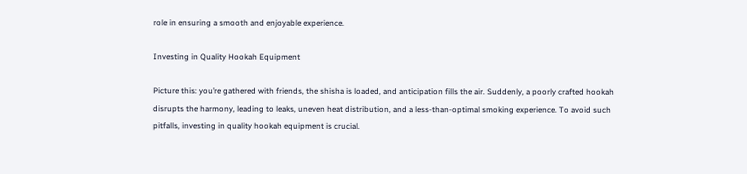role in ensuring a smooth and enjoyable experience.

Investing in Quality Hookah Equipment

Picture this: you’re gathered with friends, the shisha is loaded, and anticipation fills the air. Suddenly, a poorly crafted hookah disrupts the harmony, leading to leaks, uneven heat distribution, and a less-than-optimal smoking experience. To avoid such pitfalls, investing in quality hookah equipment is crucial.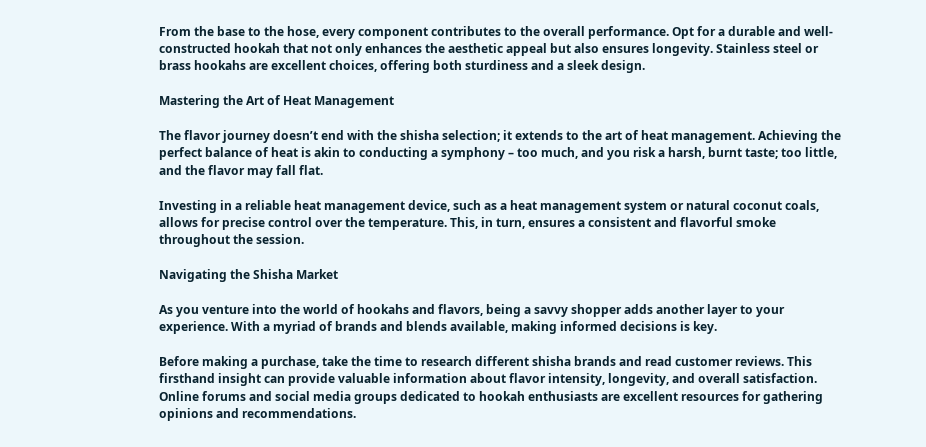From the base to the hose, every component contributes to the overall performance. Opt for a durable and well-constructed hookah that not only enhances the aesthetic appeal but also ensures longevity. Stainless steel or brass hookahs are excellent choices, offering both sturdiness and a sleek design.

Mastering the Art of Heat Management

The flavor journey doesn’t end with the shisha selection; it extends to the art of heat management. Achieving the perfect balance of heat is akin to conducting a symphony – too much, and you risk a harsh, burnt taste; too little, and the flavor may fall flat.

Investing in a reliable heat management device, such as a heat management system or natural coconut coals, allows for precise control over the temperature. This, in turn, ensures a consistent and flavorful smoke throughout the session.

Navigating the Shisha Market

As you venture into the world of hookahs and flavors, being a savvy shopper adds another layer to your experience. With a myriad of brands and blends available, making informed decisions is key.

Before making a purchase, take the time to research different shisha brands and read customer reviews. This firsthand insight can provide valuable information about flavor intensity, longevity, and overall satisfaction. Online forums and social media groups dedicated to hookah enthusiasts are excellent resources for gathering opinions and recommendations.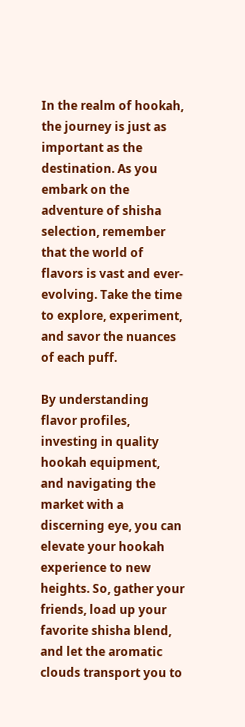In the realm of hookah, the journey is just as important as the destination. As you embark on the adventure of shisha selection, remember that the world of flavors is vast and ever-evolving. Take the time to explore, experiment, and savor the nuances of each puff.

By understanding flavor profiles, investing in quality hookah equipment, and navigating the market with a discerning eye, you can elevate your hookah experience to new heights. So, gather your friends, load up your favorite shisha blend, and let the aromatic clouds transport you to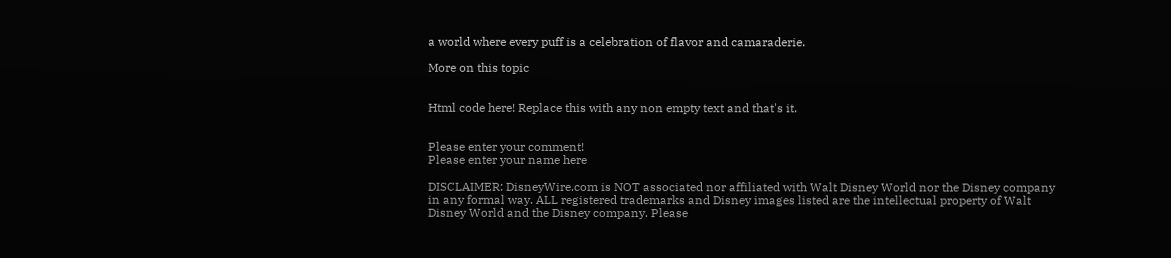a world where every puff is a celebration of flavor and camaraderie.

More on this topic


Html code here! Replace this with any non empty text and that's it.


Please enter your comment!
Please enter your name here

DISCLAIMER: DisneyWire.com is NOT associated nor affiliated with Walt Disney World nor the Disney company in any formal way. ALL registered trademarks and Disney images listed are the intellectual property of Walt Disney World and the Disney company. Please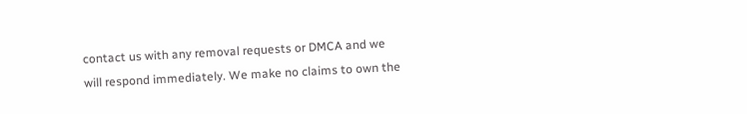contact us with any removal requests or DMCA and we will respond immediately. We make no claims to own the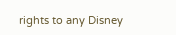rights to any Disney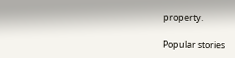property.

Popular stories